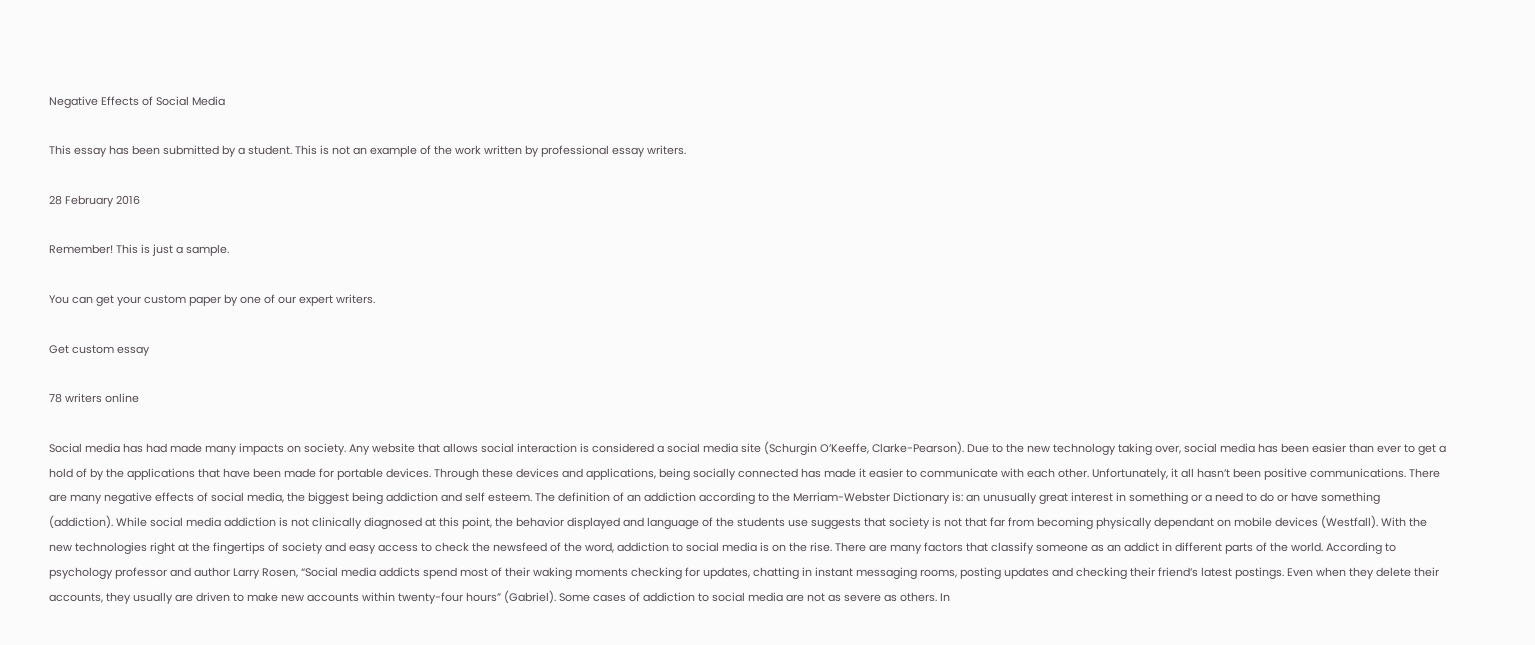Negative Effects of Social Media

This essay has been submitted by a student. This is not an example of the work written by professional essay writers.

28 February 2016

Remember! This is just a sample.

You can get your custom paper by one of our expert writers.

Get custom essay

78 writers online

Social media has had made many impacts on society. Any website that allows social interaction is considered a social media site (Schurgin O’Keeffe, Clarke-Pearson). Due to the new technology taking over, social media has been easier than ever to get a hold of by the applications that have been made for portable devices. Through these devices and applications, being socially connected has made it easier to communicate with each other. Unfortunately, it all hasn’t been positive communications. There are many negative effects of social media, the biggest being addiction and self esteem. The definition of an addiction according to the Merriam-Webster Dictionary is: an unusually great interest in something or a need to do or have something (addiction). While social media addiction is not clinically diagnosed at this point, the behavior displayed and language of the students use suggests that society is not that far from becoming physically dependant on mobile devices (Westfall). With the new technologies right at the fingertips of society and easy access to check the newsfeed of the word, addiction to social media is on the rise. There are many factors that classify someone as an addict in different parts of the world. According to psychology professor and author Larry Rosen, “Social media addicts spend most of their waking moments checking for updates, chatting in instant messaging rooms, posting updates and checking their friend’s latest postings. Even when they delete their accounts, they usually are driven to make new accounts within twenty-four hours” (Gabriel). Some cases of addiction to social media are not as severe as others. In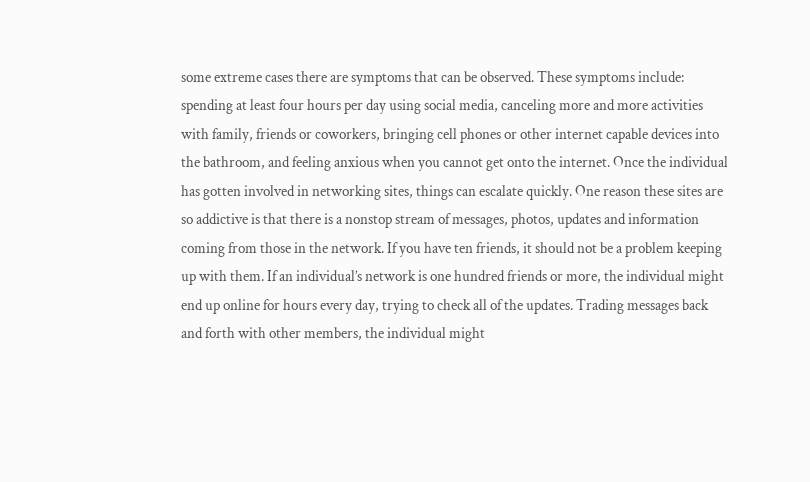some extreme cases there are symptoms that can be observed. These symptoms include: spending at least four hours per day using social media, canceling more and more activities with family, friends or coworkers, bringing cell phones or other internet capable devices into the bathroom, and feeling anxious when you cannot get onto the internet. Once the individual has gotten involved in networking sites, things can escalate quickly. One reason these sites are so addictive is that there is a nonstop stream of messages, photos, updates and information coming from those in the network. If you have ten friends, it should not be a problem keeping up with them. If an individual’s network is one hundred friends or more, the individual might end up online for hours every day, trying to check all of the updates. Trading messages back and forth with other members, the individual might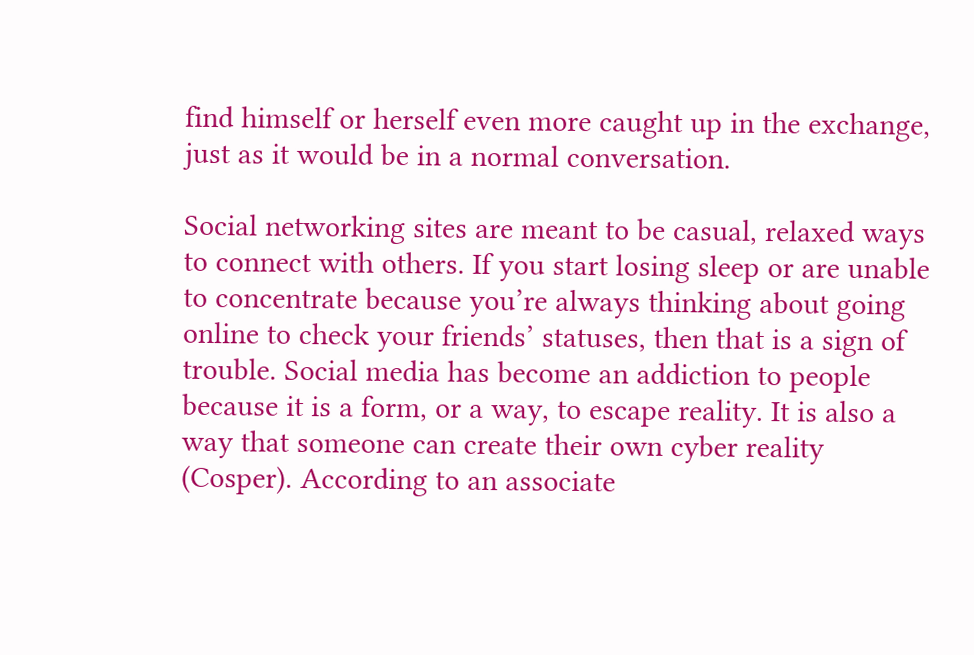find himself or herself even more caught up in the exchange, just as it would be in a normal conversation.

Social networking sites are meant to be casual, relaxed ways to connect with others. If you start losing sleep or are unable to concentrate because you’re always thinking about going online to check your friends’ statuses, then that is a sign of trouble. Social media has become an addiction to people because it is a form, or a way, to escape reality. It is also a way that someone can create their own cyber reality (Cosper). According to an associate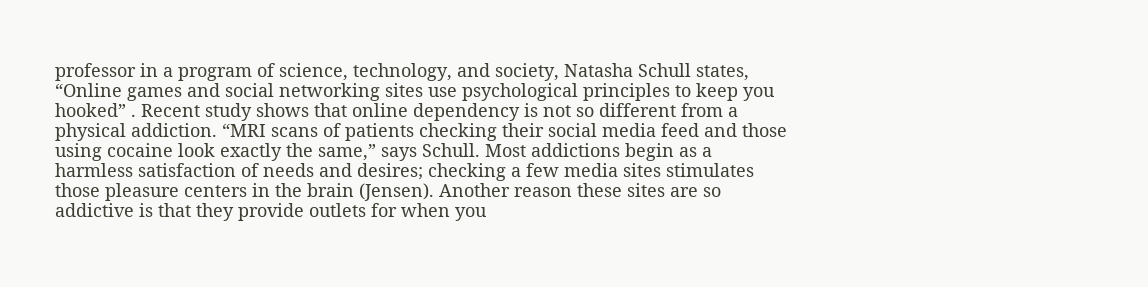professor in a program of science, technology, and society, Natasha Schull states, “Online games and social networking sites use psychological principles to keep you hooked” . Recent study shows that online dependency is not so different from a physical addiction. “MRI scans of patients checking their social media feed and those using cocaine look exactly the same,” says Schull. Most addictions begin as a harmless satisfaction of needs and desires; checking a few media sites stimulates those pleasure centers in the brain (Jensen). Another reason these sites are so addictive is that they provide outlets for when you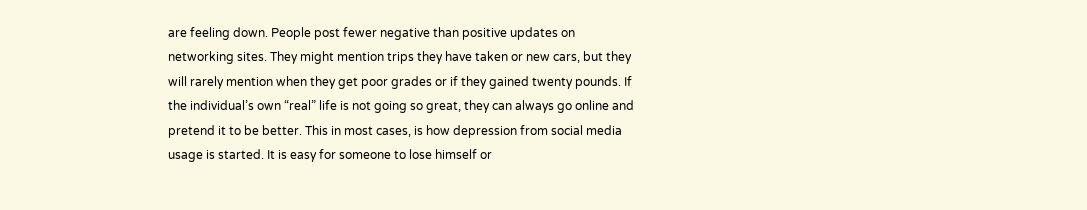are feeling down. People post fewer negative than positive updates on networking sites. They might mention trips they have taken or new cars, but they will rarely mention when they get poor grades or if they gained twenty pounds. If the individual’s own “real” life is not going so great, they can always go online and pretend it to be better. This in most cases, is how depression from social media usage is started. It is easy for someone to lose himself or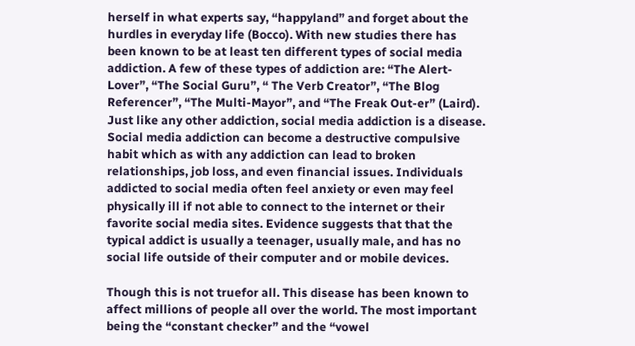herself in what experts say, “happyland” and forget about the hurdles in everyday life (Bocco). With new studies there has been known to be at least ten different types of social media addiction. A few of these types of addiction are: “The Alert-Lover”, “The Social Guru”, “ The Verb Creator”, “The Blog Referencer”, “The Multi-Mayor”, and “The Freak Out-er” (Laird). Just like any other addiction, social media addiction is a disease. Social media addiction can become a destructive compulsive habit which as with any addiction can lead to broken relationships, job loss, and even financial issues. Individuals addicted to social media often feel anxiety or even may feel physically ill if not able to connect to the internet or their favorite social media sites. Evidence suggests that that the typical addict is usually a teenager, usually male, and has no social life outside of their computer and or mobile devices.

Though this is not truefor all. This disease has been known to affect millions of people all over the world. The most important being the “constant checker” and the “vowel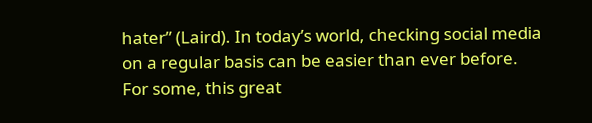hater” (Laird). In today’s world, checking social media on a regular basis can be easier than ever before. For some, this great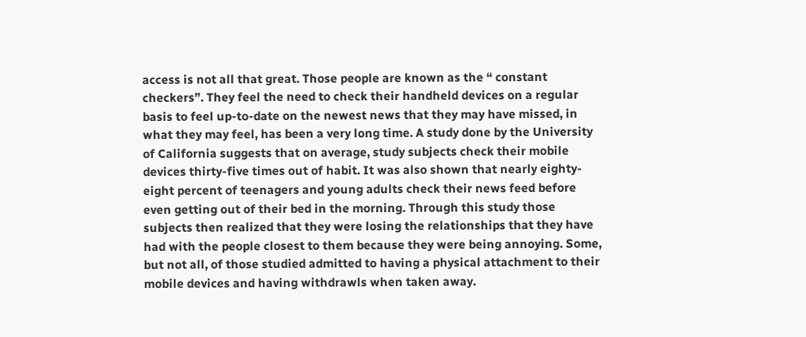access is not all that great. Those people are known as the “ constant checkers”. They feel the need to check their handheld devices on a regular basis to feel up-to-date on the newest news that they may have missed, in what they may feel, has been a very long time. A study done by the University of California suggests that on average, study subjects check their mobile devices thirty-five times out of habit. It was also shown that nearly eighty- eight percent of teenagers and young adults check their news feed before even getting out of their bed in the morning. Through this study those subjects then realized that they were losing the relationships that they have had with the people closest to them because they were being annoying. Some, but not all, of those studied admitted to having a physical attachment to their mobile devices and having withdrawls when taken away.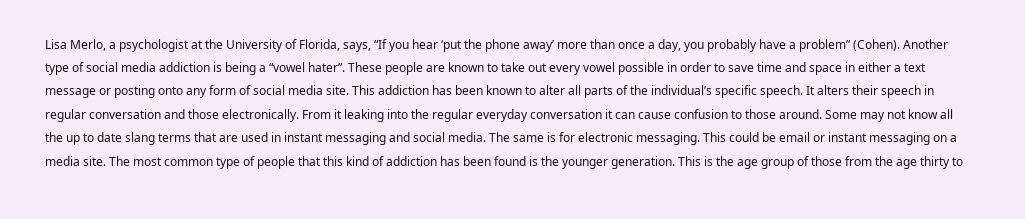Lisa Merlo, a psychologist at the University of Florida, says, “If you hear ‘put the phone away’ more than once a day, you probably have a problem” (Cohen). Another type of social media addiction is being a “vowel hater”. These people are known to take out every vowel possible in order to save time and space in either a text message or posting onto any form of social media site. This addiction has been known to alter all parts of the individual’s specific speech. It alters their speech in regular conversation and those electronically. From it leaking into the regular everyday conversation it can cause confusion to those around. Some may not know all the up to date slang terms that are used in instant messaging and social media. The same is for electronic messaging. This could be email or instant messaging on a media site. The most common type of people that this kind of addiction has been found is the younger generation. This is the age group of those from the age thirty to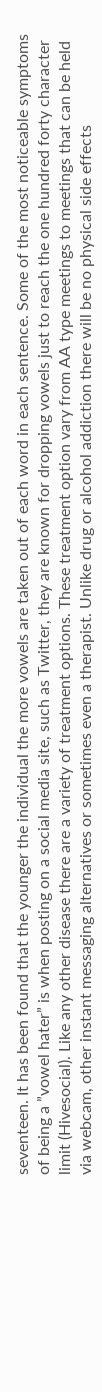seventeen. It has been found that the younger the individual the more vowels are taken out of each word in each sentence. Some of the most noticeable symptoms of being a ”vowel hater” is when posting on a social media site, such as Twitter, they are known for dropping vowels just to reach the one hundred forty character limit (Hivesocial). Like any other disease there are a variety of treatment options. These treatment option vary from AA type meetings to meetings that can be held via webcam, other instant messaging alternatives or sometimes even a therapist. Unlike drug or alcohol addiction there will be no physical side effects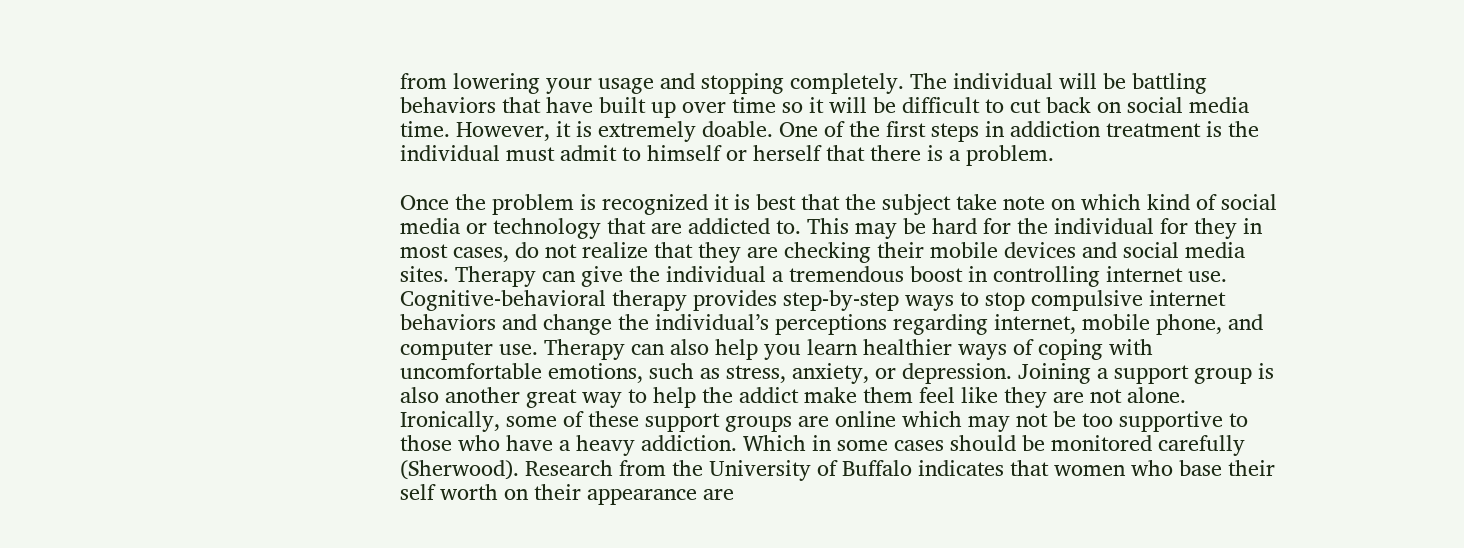from lowering your usage and stopping completely. The individual will be battling behaviors that have built up over time so it will be difficult to cut back on social media time. However, it is extremely doable. One of the first steps in addiction treatment is the individual must admit to himself or herself that there is a problem.

Once the problem is recognized it is best that the subject take note on which kind of social media or technology that are addicted to. This may be hard for the individual for they in most cases, do not realize that they are checking their mobile devices and social media sites. Therapy can give the individual a tremendous boost in controlling internet use. Cognitive-behavioral therapy provides step-by-step ways to stop compulsive internet behaviors and change the individual’s perceptions regarding internet, mobile phone, and computer use. Therapy can also help you learn healthier ways of coping with uncomfortable emotions, such as stress, anxiety, or depression. Joining a support group is also another great way to help the addict make them feel like they are not alone. Ironically, some of these support groups are online which may not be too supportive to those who have a heavy addiction. Which in some cases should be monitored carefully (Sherwood). Research from the University of Buffalo indicates that women who base their self worth on their appearance are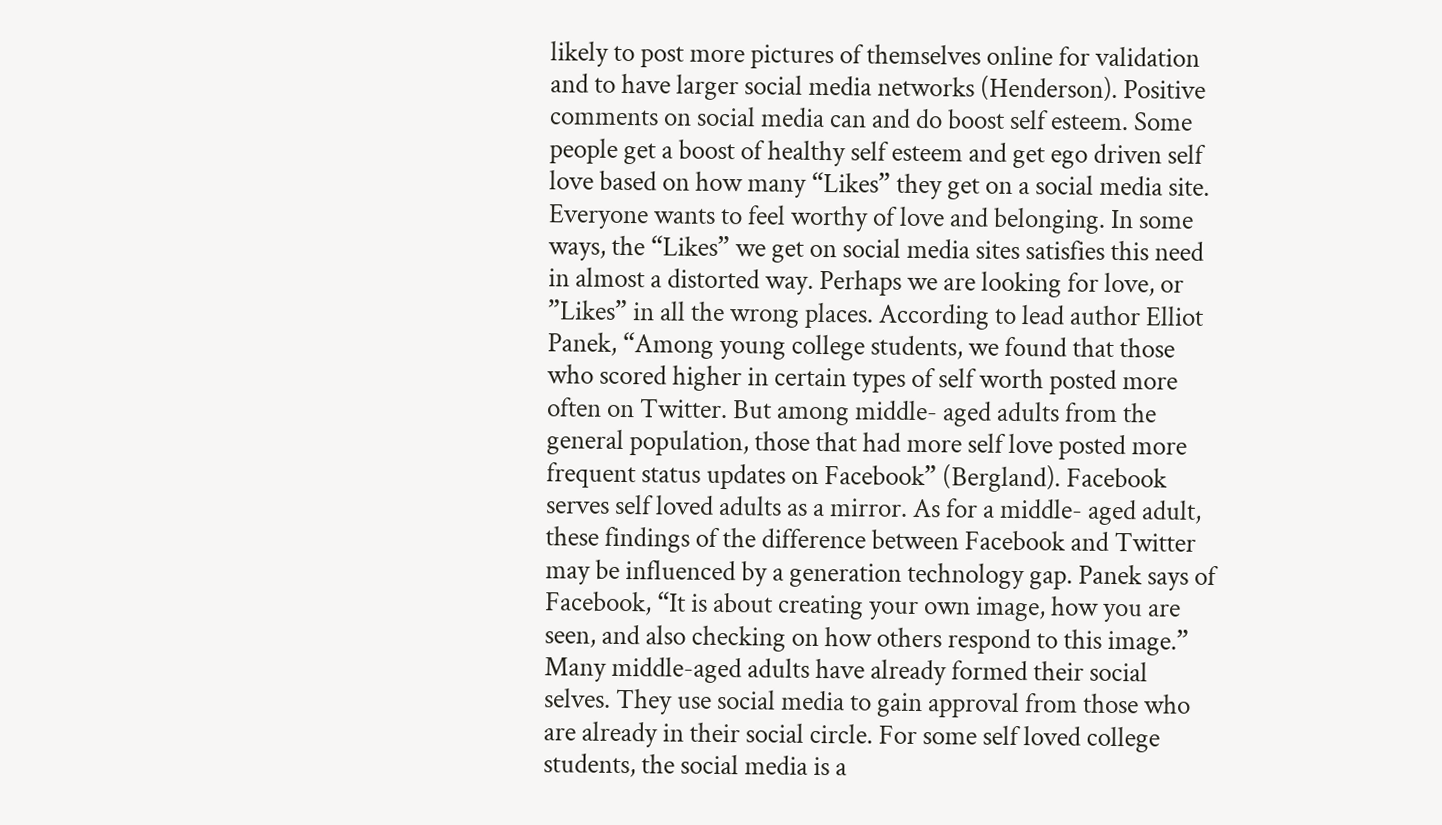likely to post more pictures of themselves online for validation and to have larger social media networks (Henderson). Positive comments on social media can and do boost self esteem. Some people get a boost of healthy self esteem and get ego driven self love based on how many “Likes” they get on a social media site. Everyone wants to feel worthy of love and belonging. In some ways, the “Likes” we get on social media sites satisfies this need in almost a distorted way. Perhaps we are looking for love, or ”Likes” in all the wrong places. According to lead author Elliot Panek, “Among young college students, we found that those who scored higher in certain types of self worth posted more often on Twitter. But among middle- aged adults from the general population, those that had more self love posted more frequent status updates on Facebook” (Bergland). Facebook serves self loved adults as a mirror. As for a middle- aged adult, these findings of the difference between Facebook and Twitter may be influenced by a generation technology gap. Panek says of Facebook, “It is about creating your own image, how you are seen, and also checking on how others respond to this image.” Many middle-aged adults have already formed their social selves. They use social media to gain approval from those who are already in their social circle. For some self loved college students, the social media is a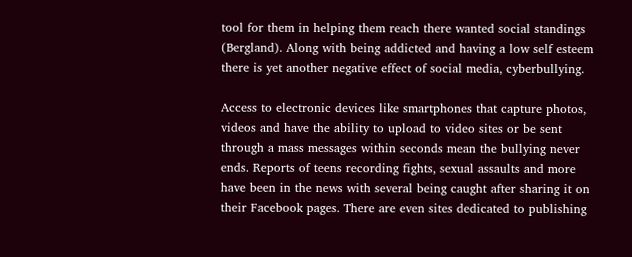tool for them in helping them reach there wanted social standings (Bergland). Along with being addicted and having a low self esteem there is yet another negative effect of social media, cyberbullying.

Access to electronic devices like smartphones that capture photos, videos and have the ability to upload to video sites or be sent through a mass messages within seconds mean the bullying never ends. Reports of teens recording fights, sexual assaults and more have been in the news with several being caught after sharing it on their Facebook pages. There are even sites dedicated to publishing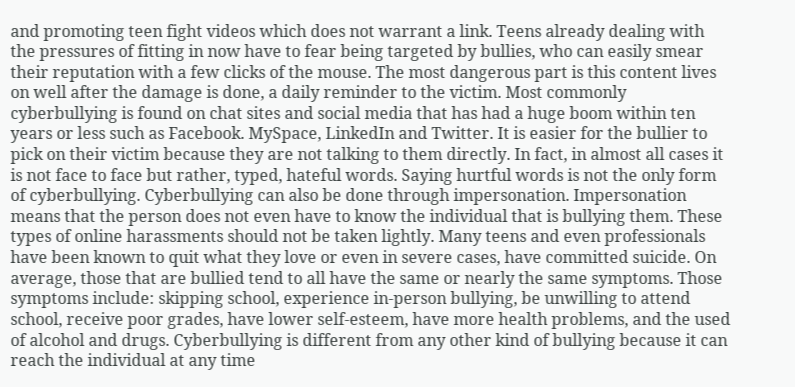and promoting teen fight videos which does not warrant a link. Teens already dealing with the pressures of fitting in now have to fear being targeted by bullies, who can easily smear their reputation with a few clicks of the mouse. The most dangerous part is this content lives on well after the damage is done, a daily reminder to the victim. Most commonly cyberbullying is found on chat sites and social media that has had a huge boom within ten years or less such as Facebook. MySpace, LinkedIn and Twitter. It is easier for the bullier to pick on their victim because they are not talking to them directly. In fact, in almost all cases it is not face to face but rather, typed, hateful words. Saying hurtful words is not the only form of cyberbullying. Cyberbullying can also be done through impersonation. Impersonation means that the person does not even have to know the individual that is bullying them. These types of online harassments should not be taken lightly. Many teens and even professionals have been known to quit what they love or even in severe cases, have committed suicide. On average, those that are bullied tend to all have the same or nearly the same symptoms. Those symptoms include: skipping school, experience in-person bullying, be unwilling to attend school, receive poor grades, have lower self-esteem, have more health problems, and the used of alcohol and drugs. Cyberbullying is different from any other kind of bullying because it can reach the individual at any time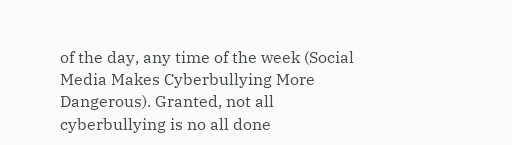of the day, any time of the week (Social Media Makes Cyberbullying More Dangerous). Granted, not all cyberbullying is no all done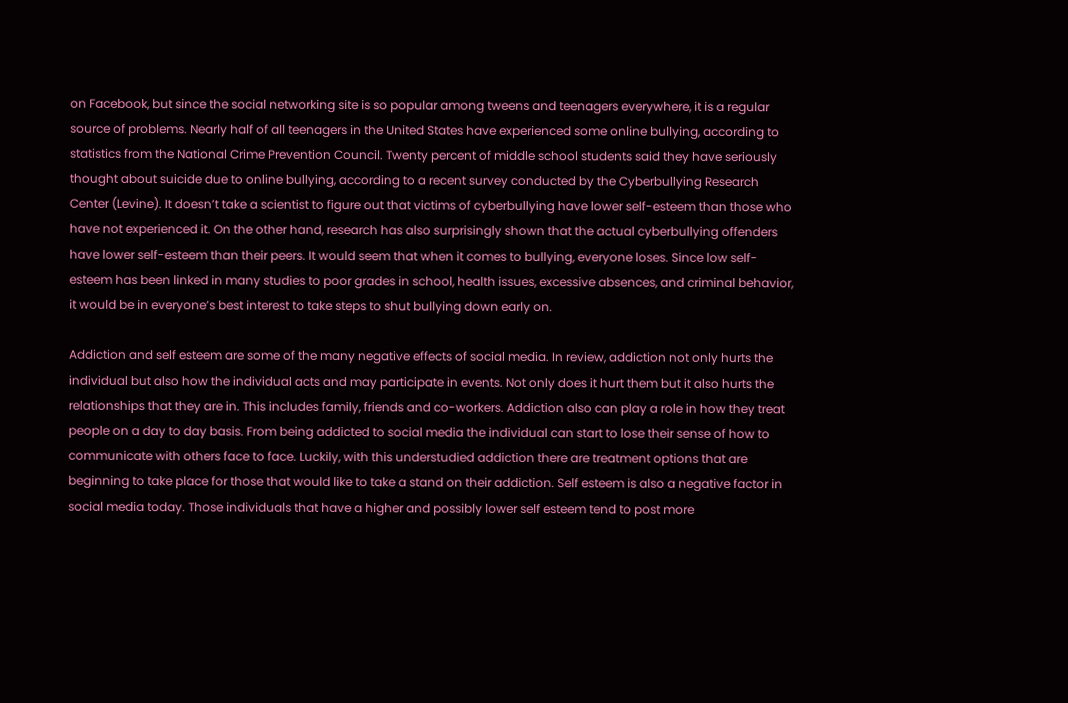on Facebook, but since the social networking site is so popular among tweens and teenagers everywhere, it is a regular source of problems. Nearly half of all teenagers in the United States have experienced some online bullying, according to statistics from the National Crime Prevention Council. Twenty percent of middle school students said they have seriously thought about suicide due to online bullying, according to a recent survey conducted by the Cyberbullying Research Center (Levine). It doesn’t take a scientist to figure out that victims of cyberbullying have lower self-esteem than those who have not experienced it. On the other hand, research has also surprisingly shown that the actual cyberbullying offenders have lower self-esteem than their peers. It would seem that when it comes to bullying, everyone loses. Since low self-esteem has been linked in many studies to poor grades in school, health issues, excessive absences, and criminal behavior, it would be in everyone’s best interest to take steps to shut bullying down early on.

Addiction and self esteem are some of the many negative effects of social media. In review, addiction not only hurts the individual but also how the individual acts and may participate in events. Not only does it hurt them but it also hurts the relationships that they are in. This includes family, friends and co-workers. Addiction also can play a role in how they treat people on a day to day basis. From being addicted to social media the individual can start to lose their sense of how to communicate with others face to face. Luckily, with this understudied addiction there are treatment options that are beginning to take place for those that would like to take a stand on their addiction. Self esteem is also a negative factor in social media today. Those individuals that have a higher and possibly lower self esteem tend to post more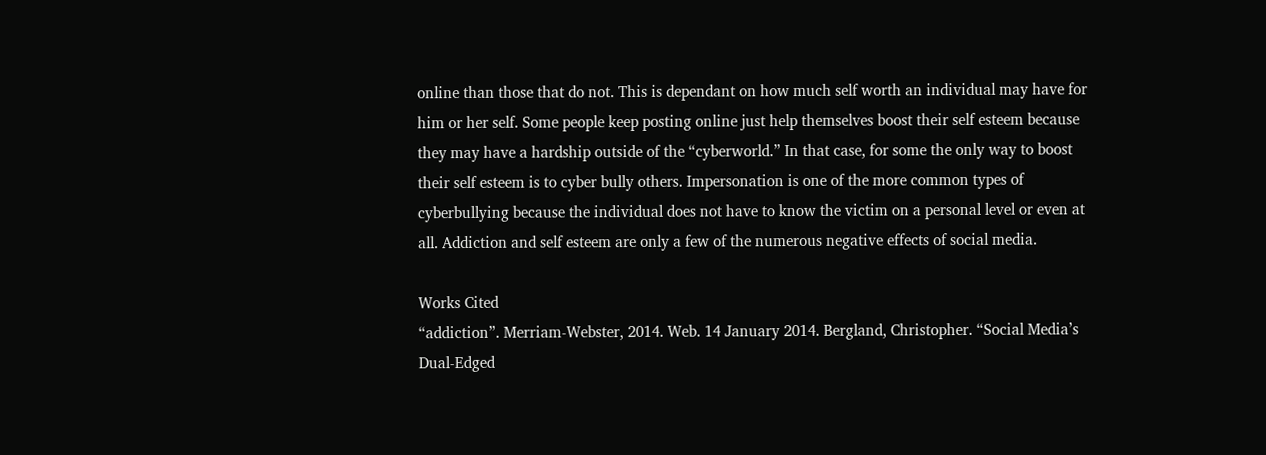online than those that do not. This is dependant on how much self worth an individual may have for him or her self. Some people keep posting online just help themselves boost their self esteem because they may have a hardship outside of the “cyberworld.” In that case, for some the only way to boost their self esteem is to cyber bully others. Impersonation is one of the more common types of cyberbullying because the individual does not have to know the victim on a personal level or even at all. Addiction and self esteem are only a few of the numerous negative effects of social media.

Works Cited
“addiction”. Merriam-Webster, 2014. Web. 14 January 2014. Bergland, Christopher. “Social Media’s Dual-Edged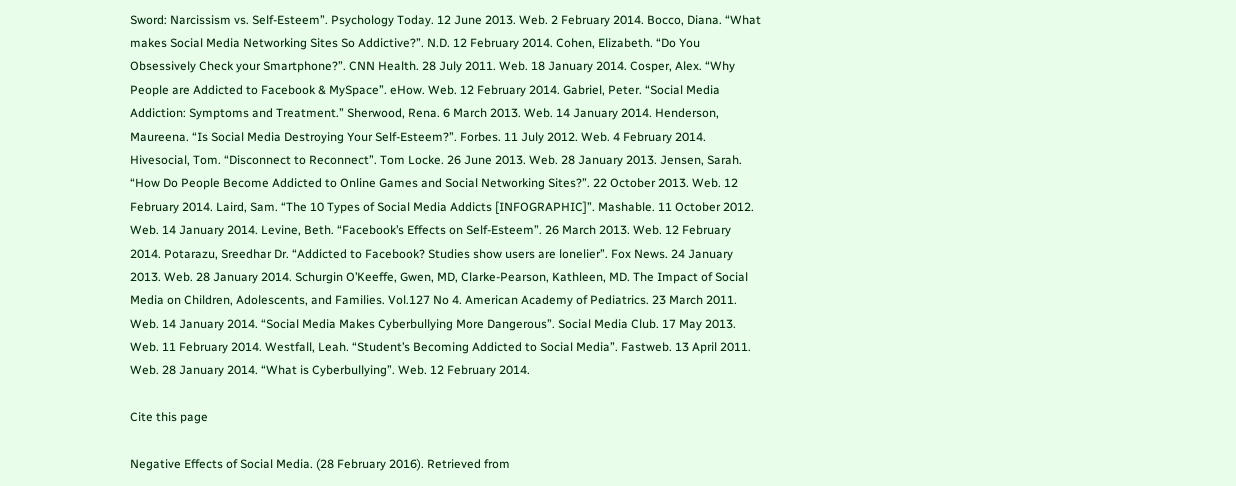Sword: Narcissism vs. Self-Esteem”. Psychology Today. 12 June 2013. Web. 2 February 2014. Bocco, Diana. “What makes Social Media Networking Sites So Addictive?”. N.D. 12 February 2014. Cohen, Elizabeth. “Do You Obsessively Check your Smartphone?”. CNN Health. 28 July 2011. Web. 18 January 2014. Cosper, Alex. “Why People are Addicted to Facebook & MySpace”. eHow. Web. 12 February 2014. Gabriel, Peter. “Social Media Addiction: Symptoms and Treatment.” Sherwood, Rena. 6 March 2013. Web. 14 January 2014. Henderson, Maureena. “Is Social Media Destroying Your Self-Esteem?”. Forbes. 11 July 2012. Web. 4 February 2014. Hivesocial, Tom. “Disconnect to Reconnect”. Tom Locke. 26 June 2013. Web. 28 January 2013. Jensen, Sarah. “How Do People Become Addicted to Online Games and Social Networking Sites?”. 22 October 2013. Web. 12 February 2014. Laird, Sam. “The 10 Types of Social Media Addicts [INFOGRAPHIC]”. Mashable. 11 October 2012. Web. 14 January 2014. Levine, Beth. “Facebook’s Effects on Self-Esteem”. 26 March 2013. Web. 12 February 2014. Potarazu, Sreedhar Dr. “Addicted to Facebook? Studies show users are lonelier”. Fox News. 24 January 2013. Web. 28 January 2014. Schurgin O’Keeffe, Gwen, MD, Clarke-Pearson, Kathleen, MD. The Impact of Social Media on Children, Adolescents, and Families. Vol.127 No 4. American Academy of Pediatrics. 23 March 2011. Web. 14 January 2014. “Social Media Makes Cyberbullying More Dangerous”. Social Media Club. 17 May 2013. Web. 11 February 2014. Westfall, Leah. “Student’s Becoming Addicted to Social Media”. Fastweb. 13 April 2011. Web. 28 January 2014. “What is Cyberbullying”. Web. 12 February 2014.

Cite this page

Negative Effects of Social Media. (28 February 2016). Retrieved from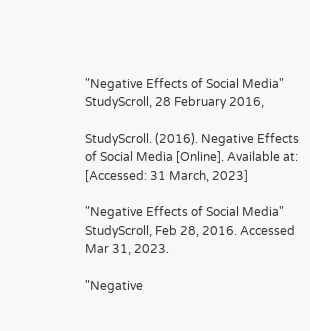"Negative Effects of Social Media" StudyScroll, 28 February 2016,

StudyScroll. (2016). Negative Effects of Social Media [Online]. Available at: [Accessed: 31 March, 2023]

"Negative Effects of Social Media" StudyScroll, Feb 28, 2016. Accessed Mar 31, 2023.

"Negative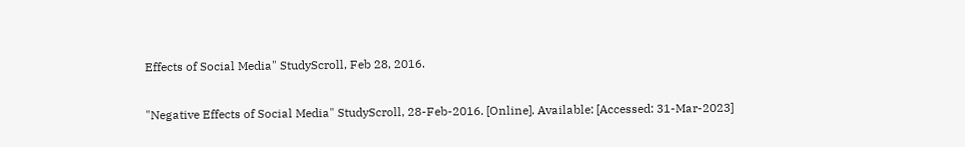Effects of Social Media" StudyScroll, Feb 28, 2016.

"Negative Effects of Social Media" StudyScroll, 28-Feb-2016. [Online]. Available: [Accessed: 31-Mar-2023]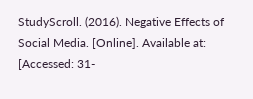StudyScroll. (2016). Negative Effects of Social Media. [Online]. Available at: [Accessed: 31-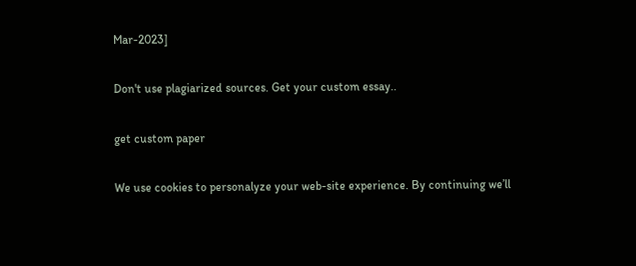Mar-2023]

Don't use plagiarized sources. Get your custom essay..

get custom paper

We use cookies to personalyze your web-site experience. By continuing we’ll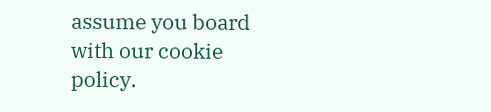assume you board with our cookie policy.